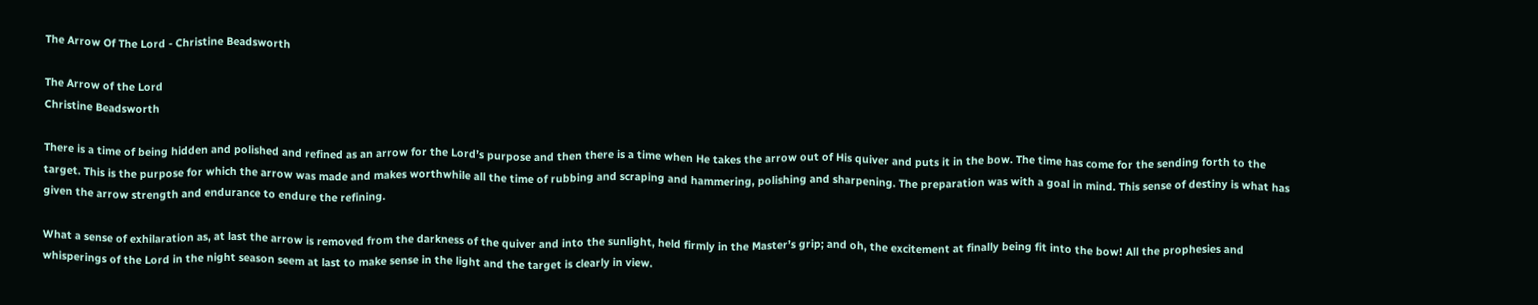The Arrow Of The Lord - Christine Beadsworth

The Arrow of the Lord
Christine Beadsworth

There is a time of being hidden and polished and refined as an arrow for the Lord’s purpose and then there is a time when He takes the arrow out of His quiver and puts it in the bow. The time has come for the sending forth to the target. This is the purpose for which the arrow was made and makes worthwhile all the time of rubbing and scraping and hammering, polishing and sharpening. The preparation was with a goal in mind. This sense of destiny is what has given the arrow strength and endurance to endure the refining.

What a sense of exhilaration as, at last the arrow is removed from the darkness of the quiver and into the sunlight, held firmly in the Master’s grip; and oh, the excitement at finally being fit into the bow! All the prophesies and whisperings of the Lord in the night season seem at last to make sense in the light and the target is clearly in view.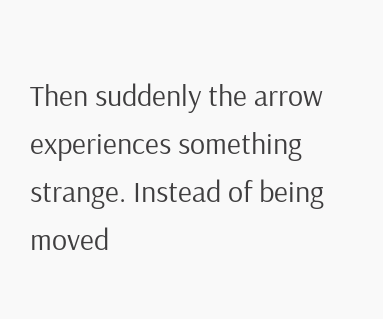Then suddenly the arrow experiences something strange. Instead of being moved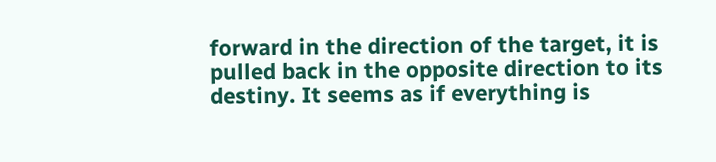forward in the direction of the target, it is pulled back in the opposite direction to its destiny. It seems as if everything is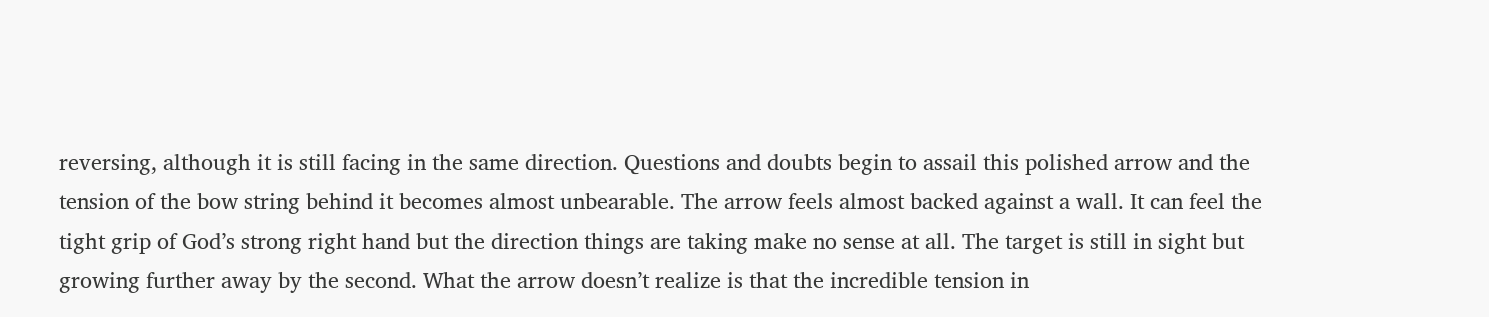reversing, although it is still facing in the same direction. Questions and doubts begin to assail this polished arrow and the tension of the bow string behind it becomes almost unbearable. The arrow feels almost backed against a wall. It can feel the tight grip of God’s strong right hand but the direction things are taking make no sense at all. The target is still in sight but growing further away by the second. What the arrow doesn’t realize is that the incredible tension in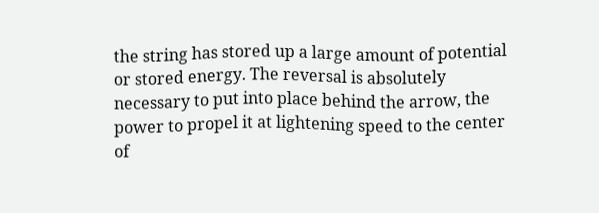the string has stored up a large amount of potential or stored energy. The reversal is absolutely necessary to put into place behind the arrow, the power to propel it at lightening speed to the center of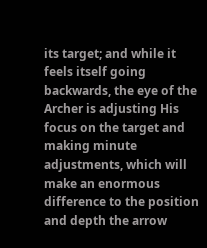its target; and while it feels itself going backwards, the eye of the Archer is adjusting His focus on the target and making minute adjustments, which will make an enormous difference to the position and depth the arrow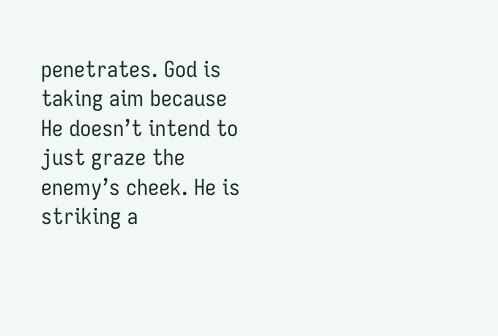penetrates. God is taking aim because He doesn’t intend to just graze the enemy’s cheek. He is striking a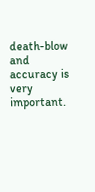death-blow and accuracy is very important.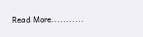Read More...........